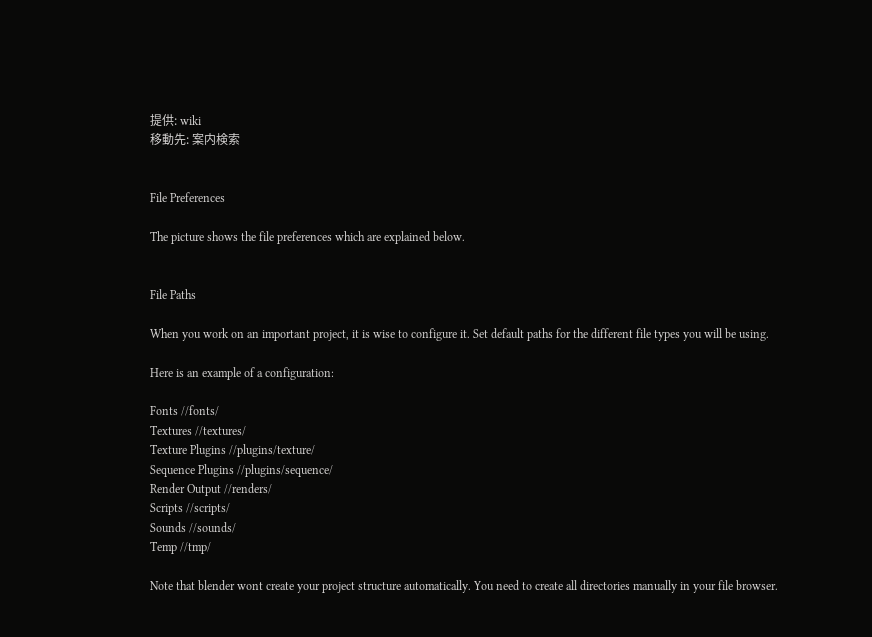提供: wiki
移動先: 案内検索


File Preferences

The picture shows the file preferences which are explained below.


File Paths

When you work on an important project, it is wise to configure it. Set default paths for the different file types you will be using.

Here is an example of a configuration:

Fonts //fonts/
Textures //textures/
Texture Plugins //plugins/texture/
Sequence Plugins //plugins/sequence/
Render Output //renders/
Scripts //scripts/
Sounds //sounds/
Temp //tmp/

Note that blender wont create your project structure automatically. You need to create all directories manually in your file browser.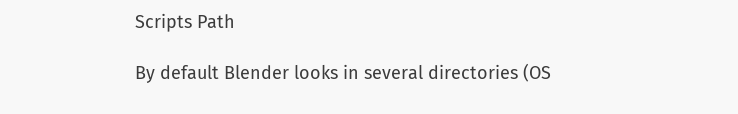Scripts Path

By default Blender looks in several directories (OS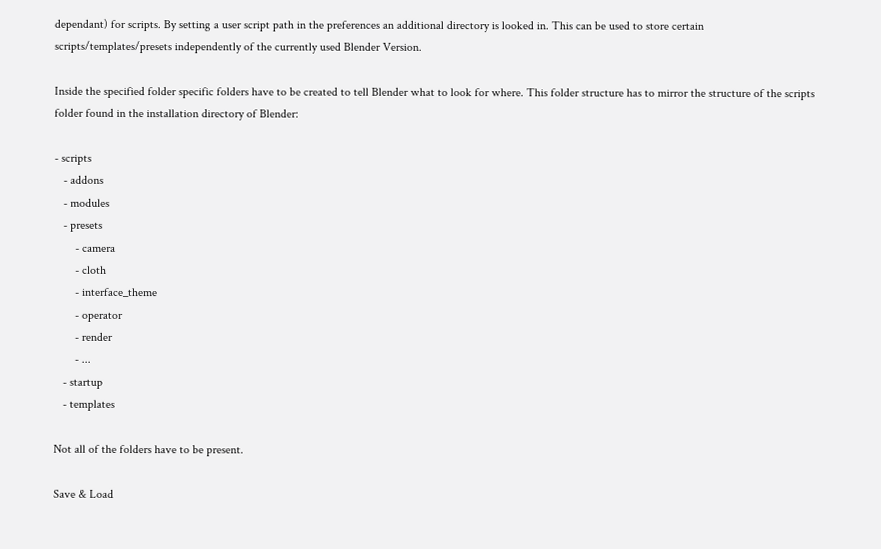dependant) for scripts. By setting a user script path in the preferences an additional directory is looked in. This can be used to store certain scripts/templates/presets independently of the currently used Blender Version.

Inside the specified folder specific folders have to be created to tell Blender what to look for where. This folder structure has to mirror the structure of the scripts folder found in the installation directory of Blender:

- scripts
   - addons
   - modules
   - presets
       - camera
       - cloth
       - interface_theme
       - operator
       - render
       - ...
   - startup
   - templates

Not all of the folders have to be present.

Save & Load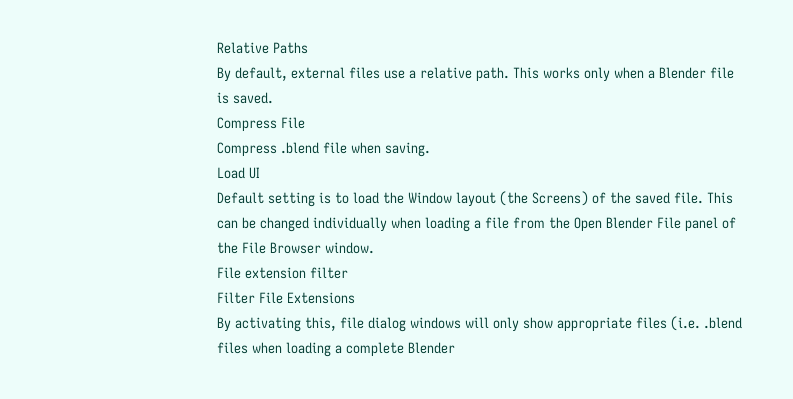Relative Paths
By default, external files use a relative path. This works only when a Blender file is saved.
Compress File
Compress .blend file when saving.
Load UI
Default setting is to load the Window layout (the Screens) of the saved file. This can be changed individually when loading a file from the Open Blender File panel of the File Browser window.
File extension filter
Filter File Extensions
By activating this, file dialog windows will only show appropriate files (i.e. .blend files when loading a complete Blender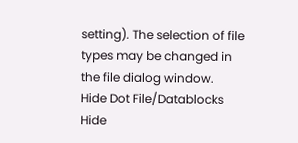setting). The selection of file types may be changed in the file dialog window.
Hide Dot File/Datablocks
Hide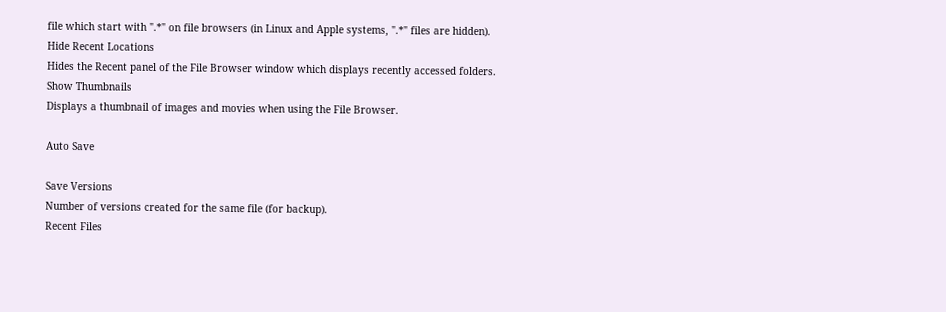file which start with ".*" on file browsers (in Linux and Apple systems, ".*" files are hidden).
Hide Recent Locations
Hides the Recent panel of the File Browser window which displays recently accessed folders.
Show Thumbnails
Displays a thumbnail of images and movies when using the File Browser.

Auto Save

Save Versions
Number of versions created for the same file (for backup).
Recent Files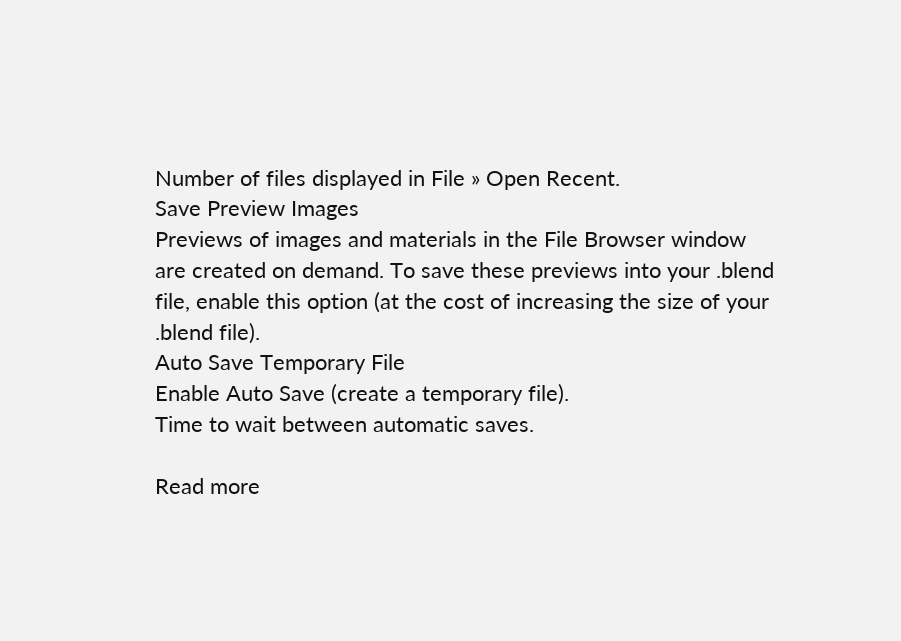Number of files displayed in File » Open Recent.
Save Preview Images
Previews of images and materials in the File Browser window are created on demand. To save these previews into your .blend file, enable this option (at the cost of increasing the size of your .blend file).
Auto Save Temporary File
Enable Auto Save (create a temporary file).
Time to wait between automatic saves.

Read more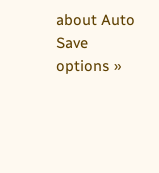about Auto Save options »